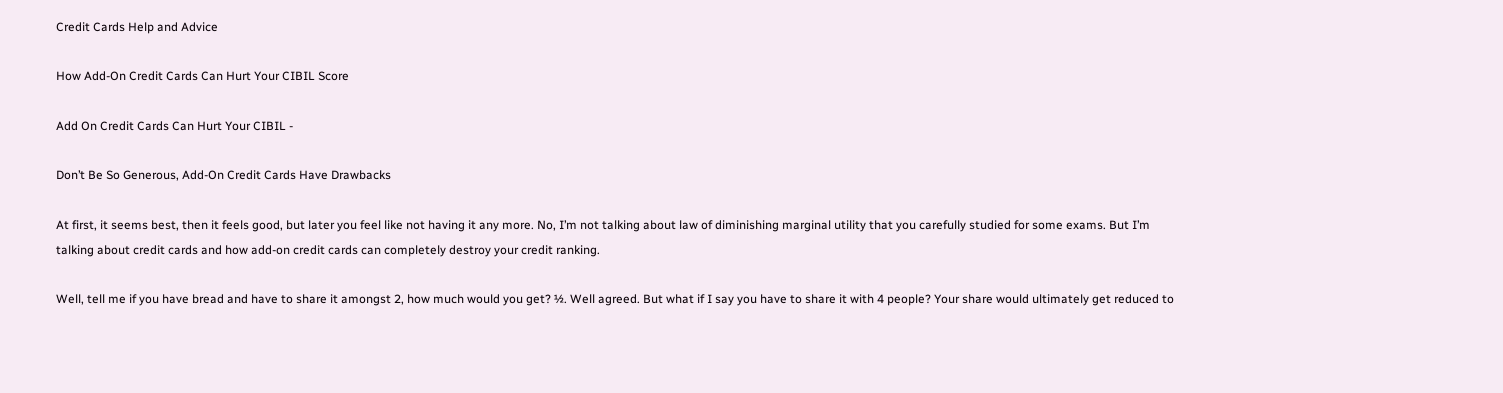Credit Cards Help and Advice

How Add-On Credit Cards Can Hurt Your CIBIL Score

Add On Credit Cards Can Hurt Your CIBIL -

Don’t Be So Generous, Add-On Credit Cards Have Drawbacks

At first, it seems best, then it feels good, but later you feel like not having it any more. No, I’m not talking about law of diminishing marginal utility that you carefully studied for some exams. But I’m talking about credit cards and how add-on credit cards can completely destroy your credit ranking.

Well, tell me if you have bread and have to share it amongst 2, how much would you get? ½. Well agreed. But what if I say you have to share it with 4 people? Your share would ultimately get reduced to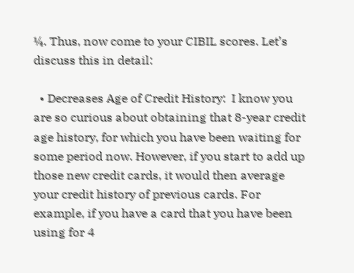¼. Thus, now come to your CIBIL scores. Let’s discuss this in detail:

  • Decreases Age of Credit History:  I know you are so curious about obtaining that 8-year credit age history, for which you have been waiting for some period now. However, if you start to add up those new credit cards, it would then average your credit history of previous cards. For example, if you have a card that you have been using for 4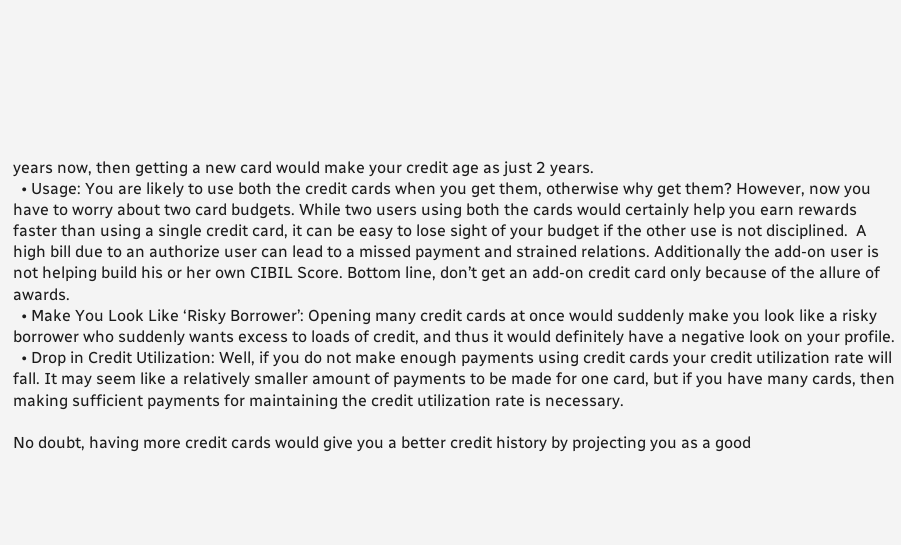years now, then getting a new card would make your credit age as just 2 years.
  • Usage: You are likely to use both the credit cards when you get them, otherwise why get them? However, now you have to worry about two card budgets. While two users using both the cards would certainly help you earn rewards faster than using a single credit card, it can be easy to lose sight of your budget if the other use is not disciplined.  A high bill due to an authorize user can lead to a missed payment and strained relations. Additionally the add-on user is not helping build his or her own CIBIL Score. Bottom line, don’t get an add-on credit card only because of the allure of awards.
  • Make You Look Like ‘Risky Borrower’: Opening many credit cards at once would suddenly make you look like a risky borrower who suddenly wants excess to loads of credit, and thus it would definitely have a negative look on your profile.
  • Drop in Credit Utilization: Well, if you do not make enough payments using credit cards your credit utilization rate will fall. It may seem like a relatively smaller amount of payments to be made for one card, but if you have many cards, then making sufficient payments for maintaining the credit utilization rate is necessary.

No doubt, having more credit cards would give you a better credit history by projecting you as a good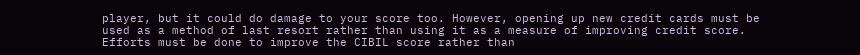player, but it could do damage to your score too. However, opening up new credit cards must be used as a method of last resort rather than using it as a measure of improving credit score. Efforts must be done to improve the CIBIL score rather than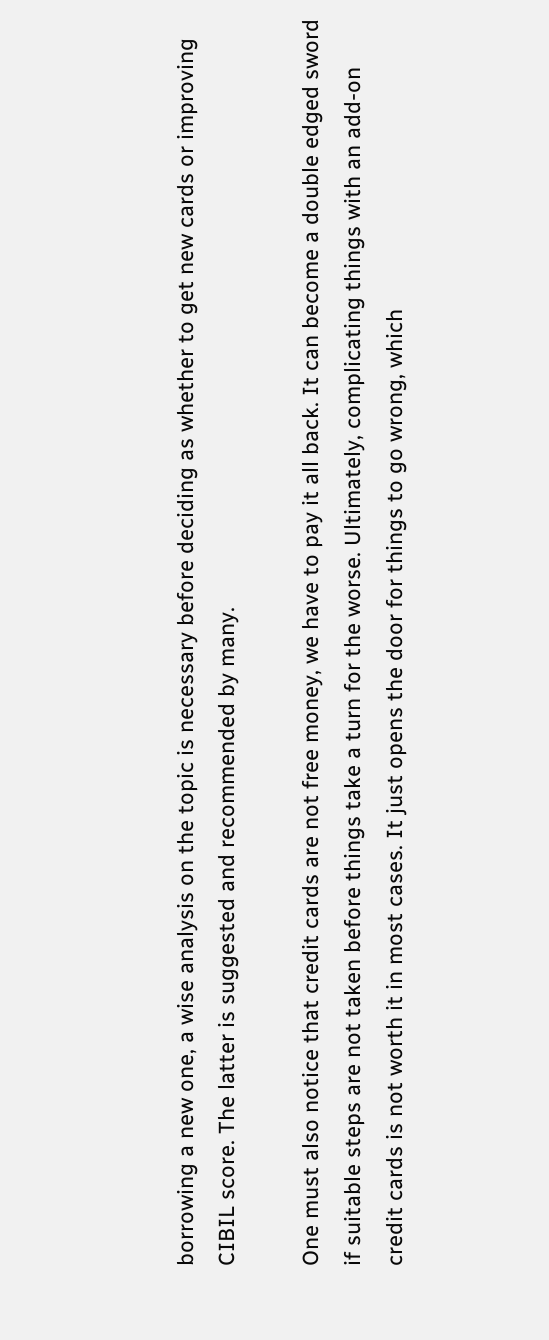borrowing a new one, a wise analysis on the topic is necessary before deciding as whether to get new cards or improving CIBIL score. The latter is suggested and recommended by many.

One must also notice that credit cards are not free money, we have to pay it all back. It can become a double edged sword if suitable steps are not taken before things take a turn for the worse. Ultimately, complicating things with an add-on credit cards is not worth it in most cases. It just opens the door for things to go wrong, which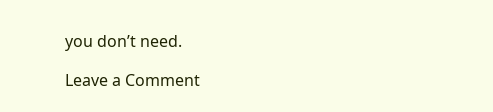you don’t need.

Leave a Comment